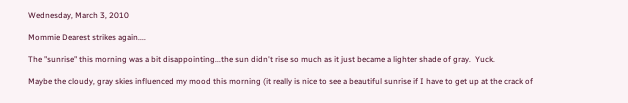Wednesday, March 3, 2010

Mommie Dearest strikes again....

The "sunrise" this morning was a bit disappointing...the sun didn't rise so much as it just became a lighter shade of gray.  Yuck.

Maybe the cloudy, gray skies influenced my mood this morning (it really is nice to see a beautiful sunrise if I have to get up at the crack of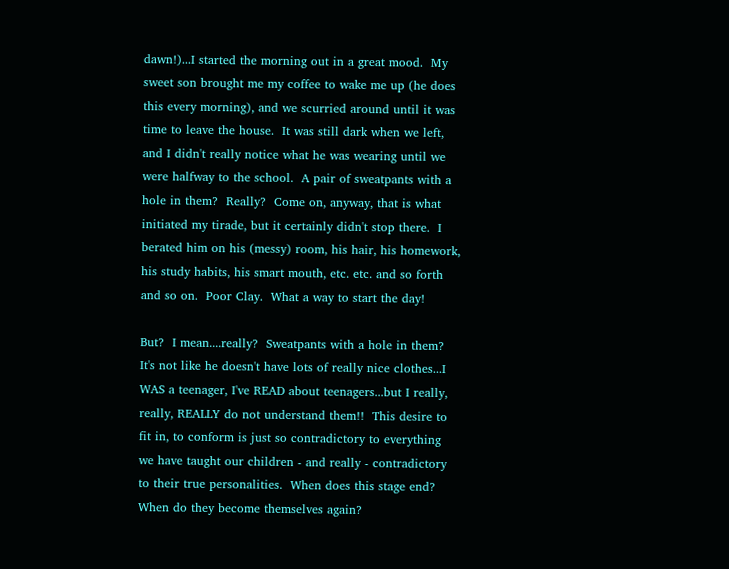dawn!)...I started the morning out in a great mood.  My sweet son brought me my coffee to wake me up (he does this every morning), and we scurried around until it was time to leave the house.  It was still dark when we left, and I didn't really notice what he was wearing until we were halfway to the school.  A pair of sweatpants with a hole in them?  Really?  Come on, anyway, that is what initiated my tirade, but it certainly didn't stop there.  I berated him on his (messy) room, his hair, his homework, his study habits, his smart mouth, etc. etc. and so forth and so on.  Poor Clay.  What a way to start the day!

But?  I mean....really?  Sweatpants with a hole in them?  It's not like he doesn't have lots of really nice clothes...I WAS a teenager, I've READ about teenagers...but I really, really, REALLY do not understand them!!  This desire to fit in, to conform is just so contradictory to everything we have taught our children - and really - contradictory to their true personalities.  When does this stage end?  When do they become themselves again?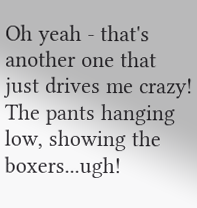Oh yeah - that's another one that just drives me crazy!  The pants hanging low, showing the boxers...ugh!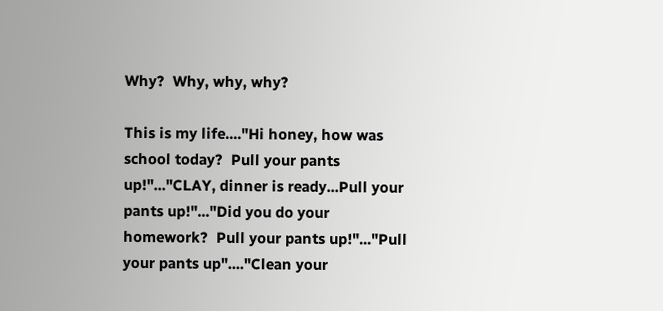Why?  Why, why, why?

This is my life...."Hi honey, how was school today?  Pull your pants up!"..."CLAY, dinner is ready...Pull your pants up!"..."Did you do your homework?  Pull your pants up!"..."Pull your pants up"...."Clean your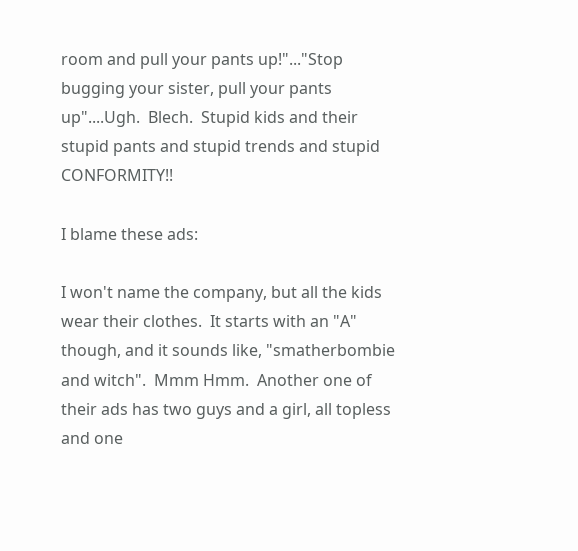room and pull your pants up!"..."Stop bugging your sister, pull your pants up"....Ugh.  Blech.  Stupid kids and their stupid pants and stupid trends and stupid CONFORMITY!!

I blame these ads:

I won't name the company, but all the kids wear their clothes.  It starts with an "A" though, and it sounds like, "smatherbombie and witch".  Mmm Hmm.  Another one of their ads has two guys and a girl, all topless and one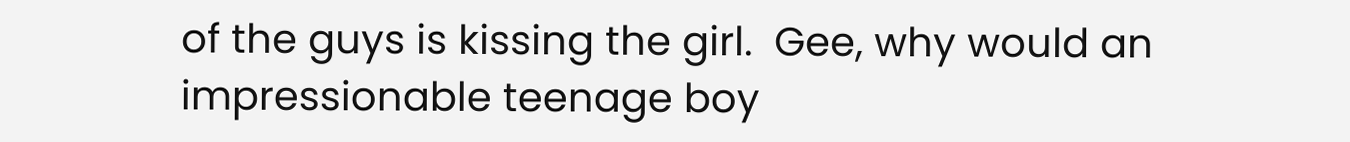of the guys is kissing the girl.  Gee, why would an impressionable teenage boy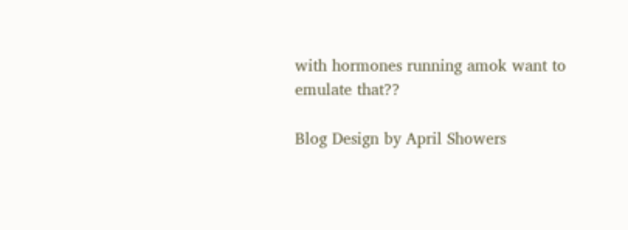with hormones running amok want to emulate that??

Blog Design by April Showers